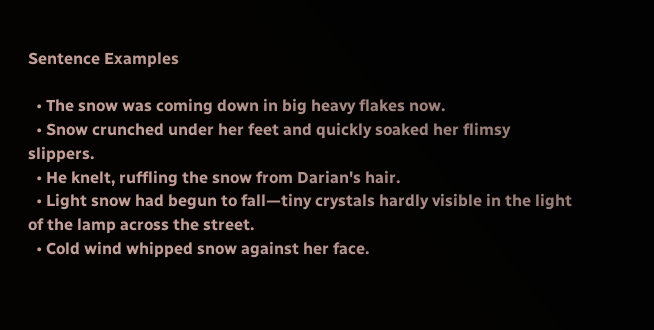Sentence Examples

  • The snow was coming down in big heavy flakes now.
  • Snow crunched under her feet and quickly soaked her flimsy slippers.
  • He knelt, ruffling the snow from Darian's hair.
  • Light snow had begun to fall—tiny crystals hardly visible in the light of the lamp across the street.
  • Cold wind whipped snow against her face.